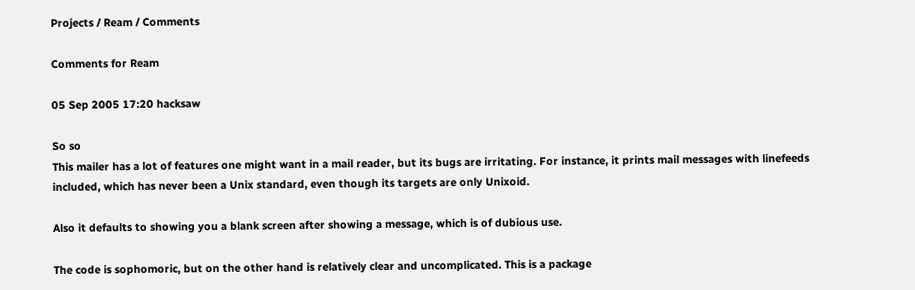Projects / Ream / Comments

Comments for Ream

05 Sep 2005 17:20 hacksaw

So so
This mailer has a lot of features one might want in a mail reader, but its bugs are irritating. For instance, it prints mail messages with linefeeds included, which has never been a Unix standard, even though its targets are only Unixoid.

Also it defaults to showing you a blank screen after showing a message, which is of dubious use.

The code is sophomoric, but on the other hand is relatively clear and uncomplicated. This is a package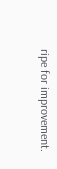ripe for improvement.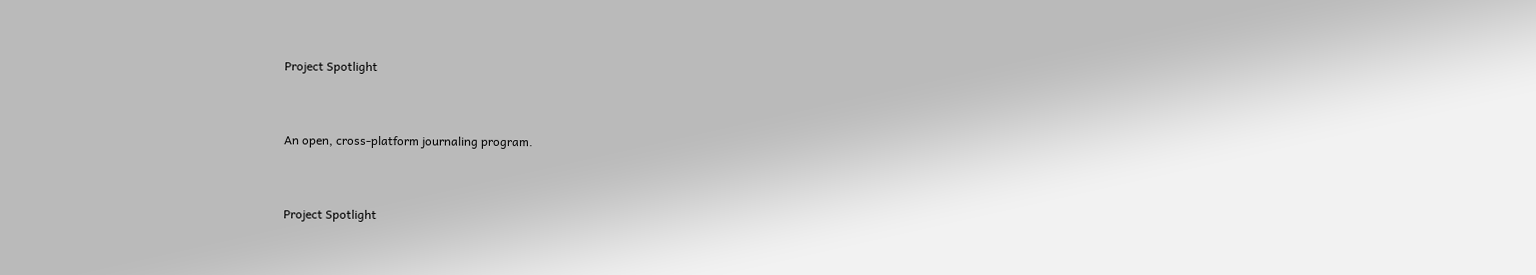Project Spotlight


An open, cross-platform journaling program.


Project Spotlight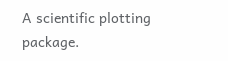A scientific plotting package.